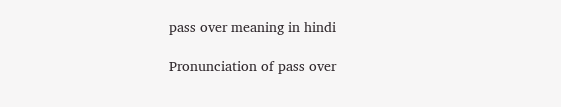pass over meaning in hindi

Pronunciation of pass over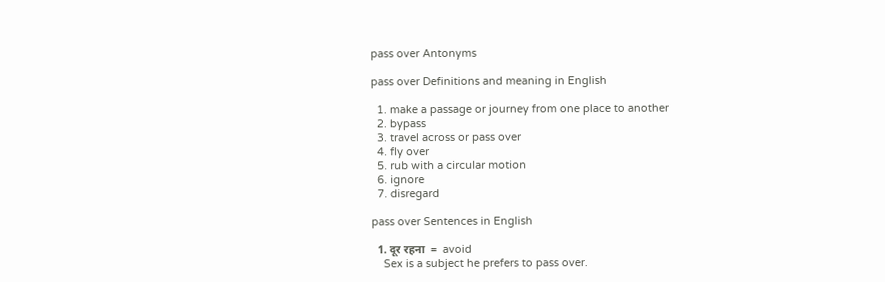pass over Antonyms

pass over Definitions and meaning in English

  1. make a passage or journey from one place to another
  2. bypass
  3. travel across or pass over
  4. fly over
  5. rub with a circular motion
  6. ignore
  7. disregard

pass over Sentences in English

  1. दूर रहना  =  avoid
    Sex is a subject he prefers to pass over.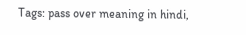Tags: pass over meaning in hindi,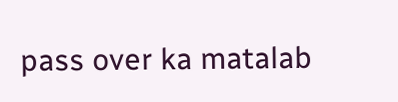pass over ka matalab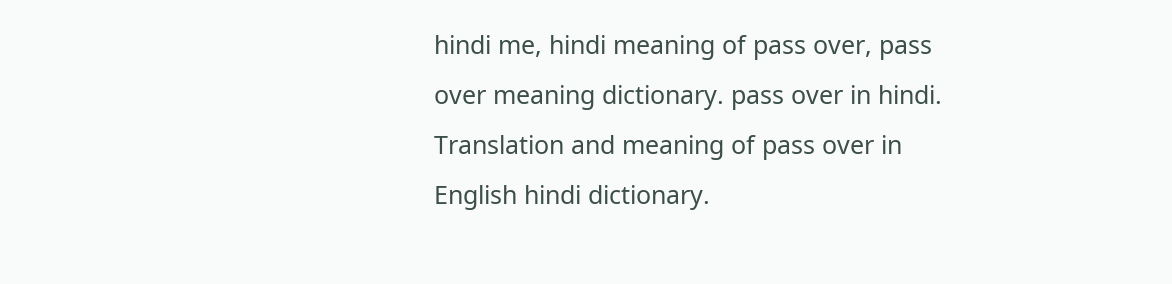hindi me, hindi meaning of pass over, pass over meaning dictionary. pass over in hindi. Translation and meaning of pass over in English hindi dictionary.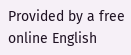Provided by a free online English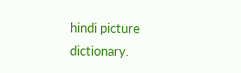hindi picture dictionary.